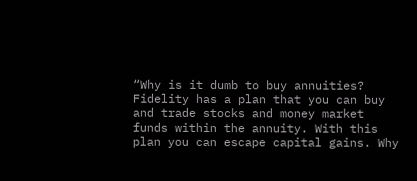“Why is it dumb to buy annuities? Fidelity has a plan that you can buy and trade stocks and money market funds within the annuity. With this plan you can escape capital gains. Why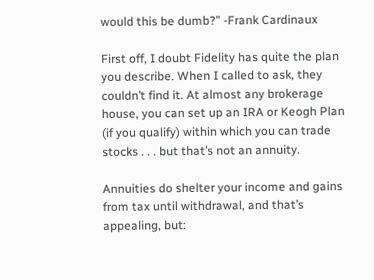would this be dumb?” -Frank Cardinaux

First off, I doubt Fidelity has quite the plan you describe. When I called to ask, they couldn’t find it. At almost any brokerage house, you can set up an IRA or Keogh Plan (if you qualify) within which you can trade stocks . . . but that’s not an annuity.

Annuities do shelter your income and gains from tax until withdrawal, and that’s appealing, but: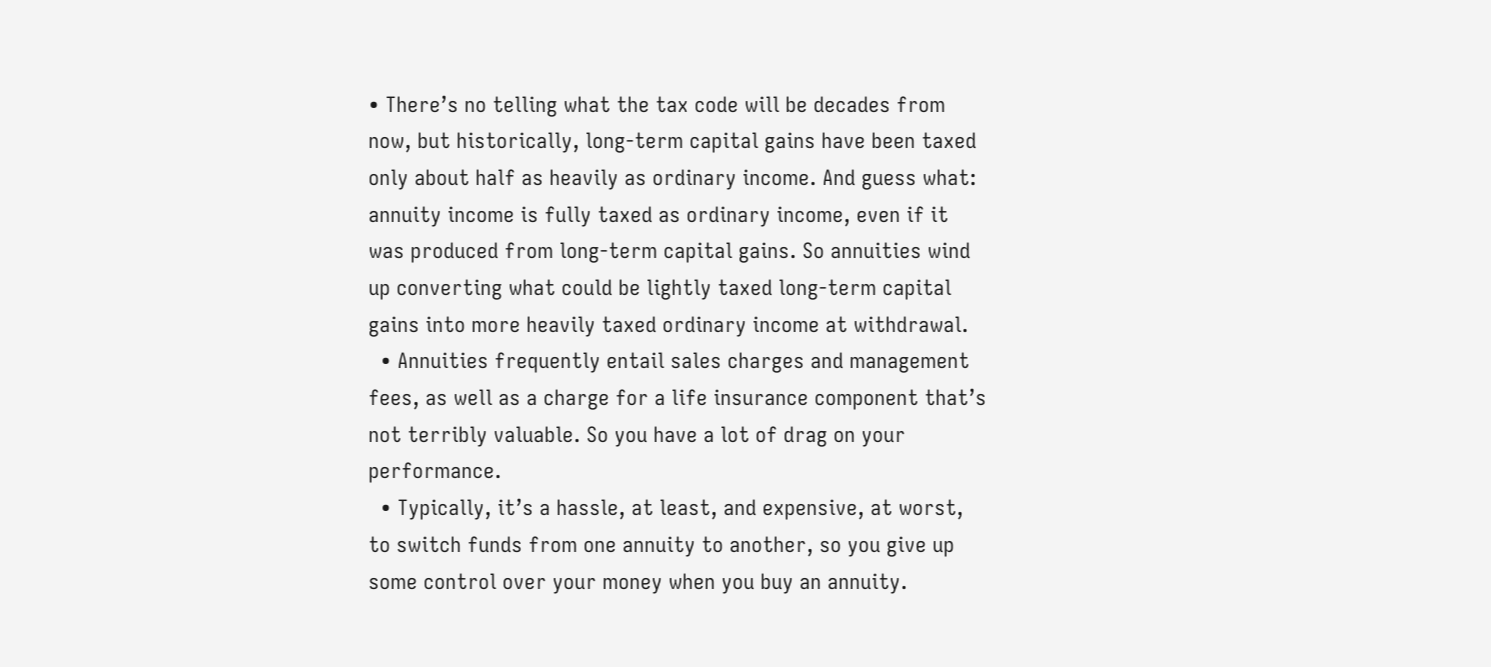• There’s no telling what the tax code will be decades from now, but historically, long-term capital gains have been taxed only about half as heavily as ordinary income. And guess what: annuity income is fully taxed as ordinary income, even if it was produced from long-term capital gains. So annuities wind up converting what could be lightly taxed long-term capital gains into more heavily taxed ordinary income at withdrawal.
  • Annuities frequently entail sales charges and management fees, as well as a charge for a life insurance component that’s not terribly valuable. So you have a lot of drag on your performance.
  • Typically, it’s a hassle, at least, and expensive, at worst, to switch funds from one annuity to another, so you give up some control over your money when you buy an annuity.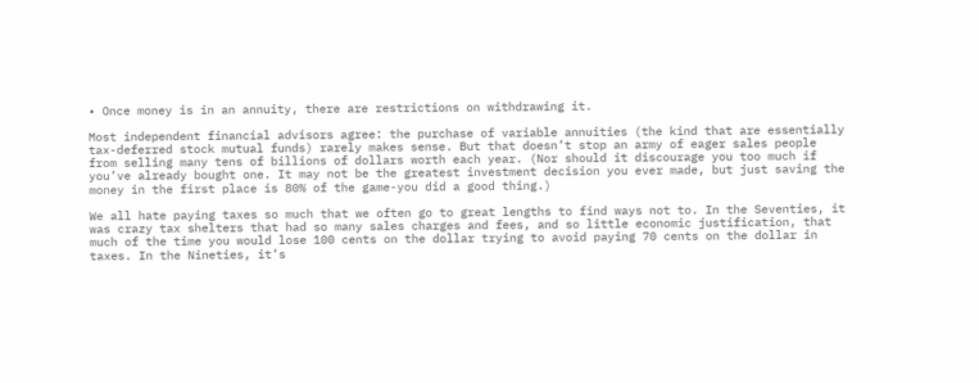• Once money is in an annuity, there are restrictions on withdrawing it.

Most independent financial advisors agree: the purchase of variable annuities (the kind that are essentially tax-deferred stock mutual funds) rarely makes sense. But that doesn’t stop an army of eager sales people from selling many tens of billions of dollars worth each year. (Nor should it discourage you too much if you’ve already bought one. It may not be the greatest investment decision you ever made, but just saving the money in the first place is 80% of the game-you did a good thing.)

We all hate paying taxes so much that we often go to great lengths to find ways not to. In the Seventies, it was crazy tax shelters that had so many sales charges and fees, and so little economic justification, that much of the time you would lose 100 cents on the dollar trying to avoid paying 70 cents on the dollar in taxes. In the Nineties, it’s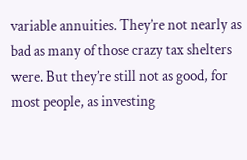variable annuities. They’re not nearly as bad as many of those crazy tax shelters were. But they’re still not as good, for most people, as investing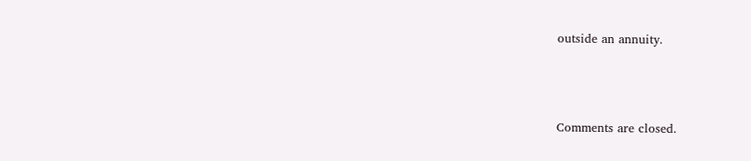outside an annuity.



Comments are closed.